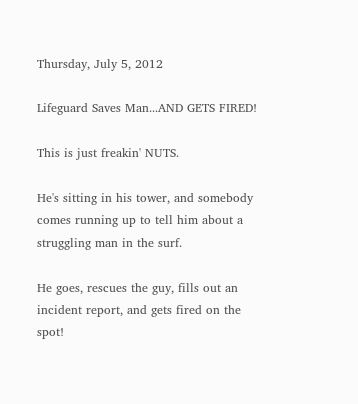Thursday, July 5, 2012

Lifeguard Saves Man...AND GETS FIRED!

This is just freakin' NUTS.

He's sitting in his tower, and somebody comes running up to tell him about a struggling man in the surf.

He goes, rescues the guy, fills out an incident report, and gets fired on the spot!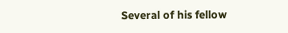Several of his fellow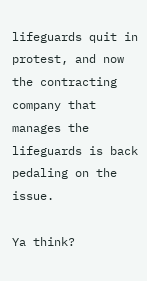lifeguards quit in protest, and now the contracting company that manages the lifeguards is back pedaling on the issue.

Ya think?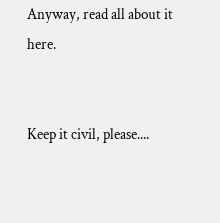Anyway, read all about it here.


Keep it civil, please....